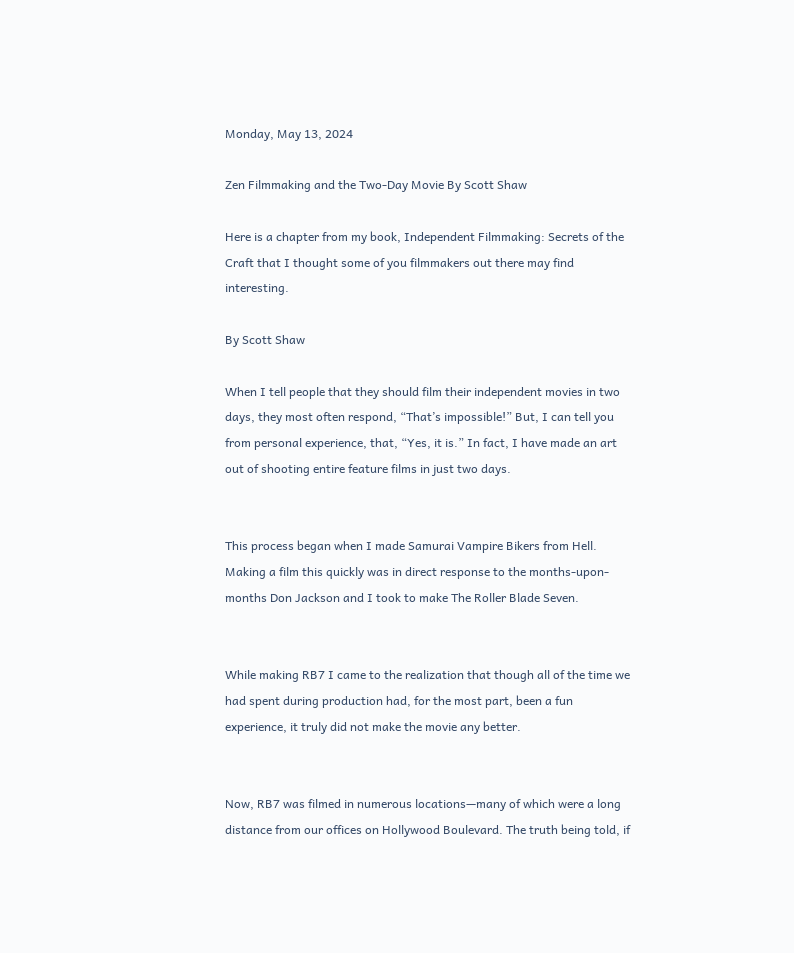Monday, May 13, 2024

Zen Filmmaking and the Two-Day Movie By Scott Shaw

Here is a chapter from my book, Independent Filmmaking: Secrets of the Craft that I thought some of you filmmakers out there may find interesting.

By Scott Shaw

When I tell people that they should film their independent movies in two days, they most often respond, “That’s impossible!” But, I can tell you from personal experience, that, “Yes, it is.” In fact, I have made an art out of shooting entire feature films in just two days.


This process began when I made Samurai Vampire Bikers from Hell. Making a film this quickly was in direct response to the months-upon-months Don Jackson and I took to make The Roller Blade Seven.


While making RB7 I came to the realization that though all of the time we had spent during production had, for the most part, been a fun experience, it truly did not make the movie any better.


Now, RB7 was filmed in numerous locations—many of which were a long distance from our offices on Hollywood Boulevard. The truth being told, if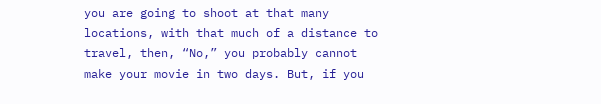you are going to shoot at that many locations, with that much of a distance to travel, then, “No,” you probably cannot make your movie in two days. But, if you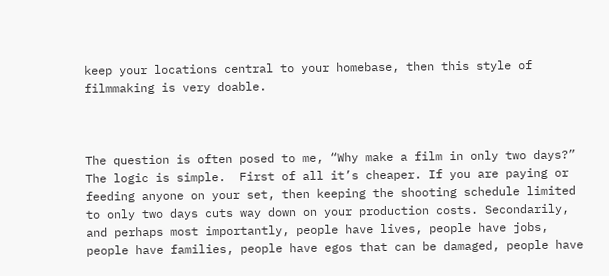keep your locations central to your homebase, then this style of filmmaking is very doable.



The question is often posed to me, “Why make a film in only two days?” The logic is simple.  First of all it’s cheaper. If you are paying or feeding anyone on your set, then keeping the shooting schedule limited to only two days cuts way down on your production costs. Secondarily, and perhaps most importantly, people have lives, people have jobs, people have families, people have egos that can be damaged, people have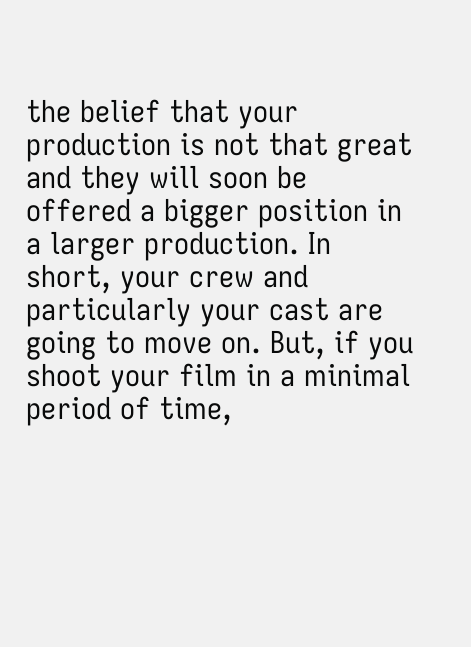the belief that your production is not that great and they will soon be offered a bigger position in a larger production. In short, your crew and particularly your cast are going to move on. But, if you shoot your film in a minimal period of time,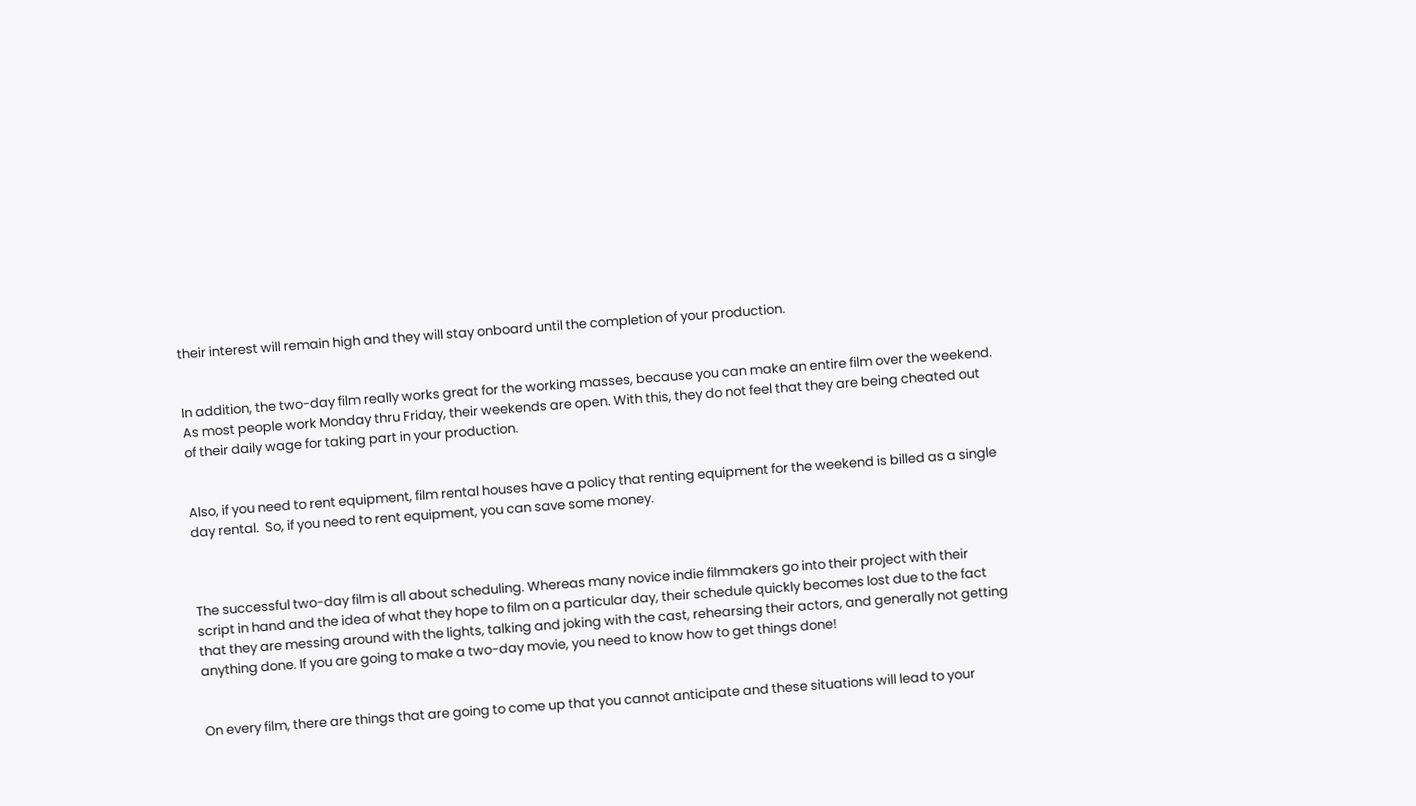their interest will remain high and they will stay onboard until the completion of your production.


In addition, the two-day film really works great for the working masses, because you can make an entire film over the weekend. As most people work Monday thru Friday, their weekends are open. With this, they do not feel that they are being cheated out of their daily wage for taking part in your production.


Also, if you need to rent equipment, film rental houses have a policy that renting equipment for the weekend is billed as a single day rental.  So, if you need to rent equipment, you can save some money.



The successful two-day film is all about scheduling. Whereas many novice indie filmmakers go into their project with their script in hand and the idea of what they hope to film on a particular day, their schedule quickly becomes lost due to the fact that they are messing around with the lights, talking and joking with the cast, rehearsing their actors, and generally not getting anything done. If you are going to make a two-day movie, you need to know how to get things done!


On every film, there are things that are going to come up that you cannot anticipate and these situations will lead to your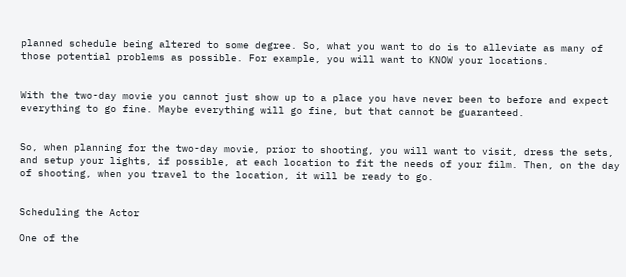planned schedule being altered to some degree. So, what you want to do is to alleviate as many of those potential problems as possible. For example, you will want to KNOW your locations.


With the two-day movie you cannot just show up to a place you have never been to before and expect everything to go fine. Maybe everything will go fine, but that cannot be guaranteed.


So, when planning for the two-day movie, prior to shooting, you will want to visit, dress the sets, and setup your lights, if possible, at each location to fit the needs of your film. Then, on the day of shooting, when you travel to the location, it will be ready to go.


Scheduling the Actor

One of the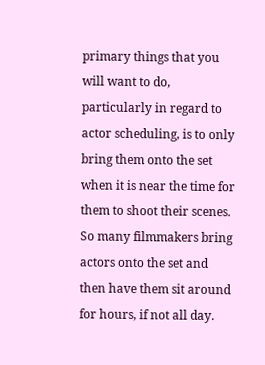primary things that you will want to do, particularly in regard to actor scheduling, is to only bring them onto the set when it is near the time for them to shoot their scenes. So many filmmakers bring actors onto the set and then have them sit around for hours, if not all day.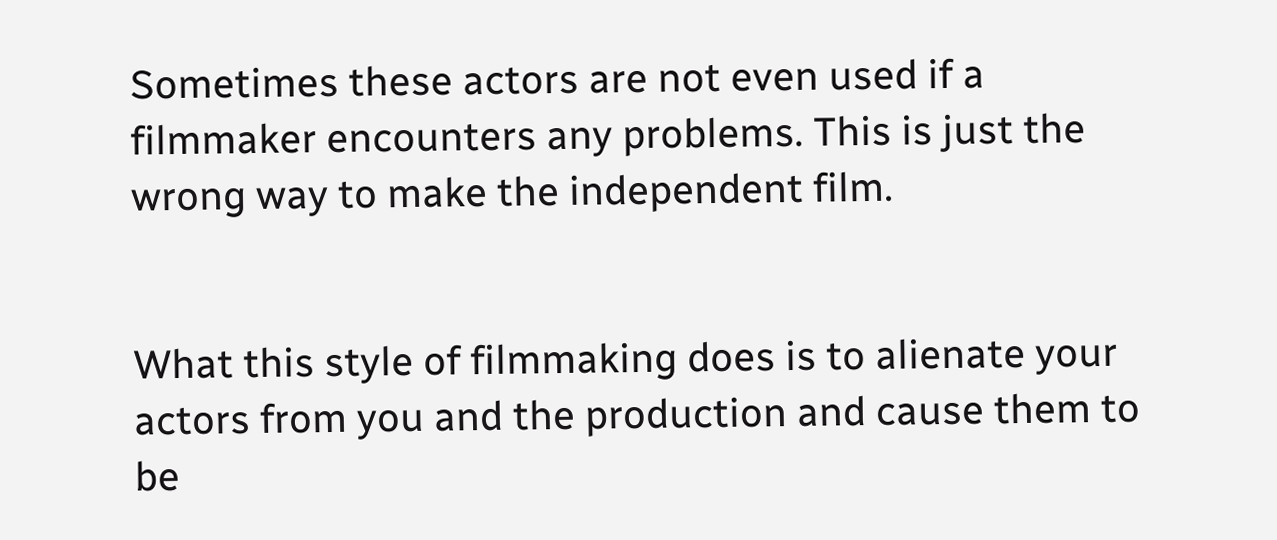Sometimes these actors are not even used if a filmmaker encounters any problems. This is just the wrong way to make the independent film.


What this style of filmmaking does is to alienate your actors from you and the production and cause them to be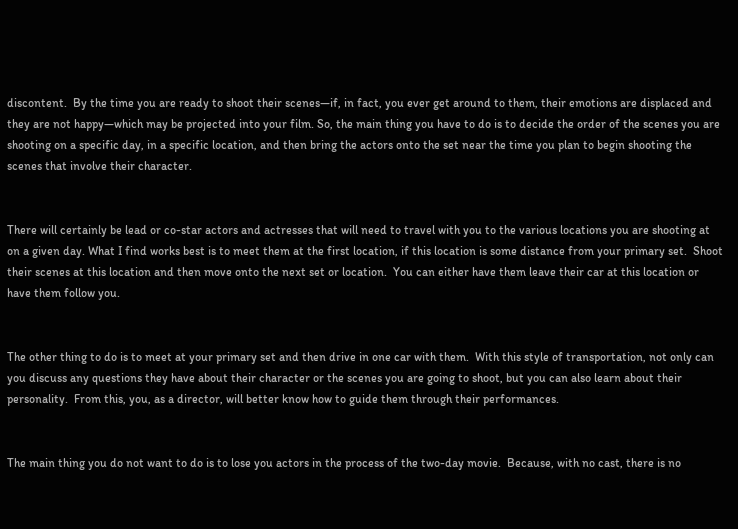discontent.  By the time you are ready to shoot their scenes—if, in fact, you ever get around to them, their emotions are displaced and they are not happy—which may be projected into your film. So, the main thing you have to do is to decide the order of the scenes you are shooting on a specific day, in a specific location, and then bring the actors onto the set near the time you plan to begin shooting the scenes that involve their character.


There will certainly be lead or co-star actors and actresses that will need to travel with you to the various locations you are shooting at on a given day. What I find works best is to meet them at the first location, if this location is some distance from your primary set.  Shoot their scenes at this location and then move onto the next set or location.  You can either have them leave their car at this location or have them follow you.


The other thing to do is to meet at your primary set and then drive in one car with them.  With this style of transportation, not only can you discuss any questions they have about their character or the scenes you are going to shoot, but you can also learn about their personality.  From this, you, as a director, will better know how to guide them through their performances.


The main thing you do not want to do is to lose you actors in the process of the two-day movie.  Because, with no cast, there is no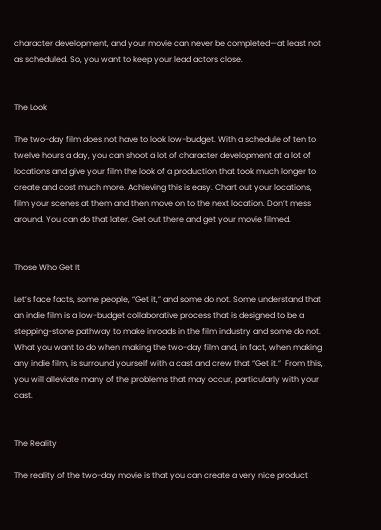character development, and your movie can never be completed—at least not as scheduled. So, you want to keep your lead actors close.


The Look

The two-day film does not have to look low-budget. With a schedule of ten to twelve hours a day, you can shoot a lot of character development at a lot of locations and give your film the look of a production that took much longer to create and cost much more. Achieving this is easy. Chart out your locations, film your scenes at them and then move on to the next location. Don’t mess around. You can do that later. Get out there and get your movie filmed.


Those Who Get It

Let’s face facts, some people, “Get it,” and some do not. Some understand that an indie film is a low-budget collaborative process that is designed to be a stepping-stone pathway to make inroads in the film industry and some do not.  What you want to do when making the two-day film and, in fact, when making any indie film, is surround yourself with a cast and crew that “Get it.”  From this, you will alleviate many of the problems that may occur, particularly with your cast.


The Reality

The reality of the two-day movie is that you can create a very nice product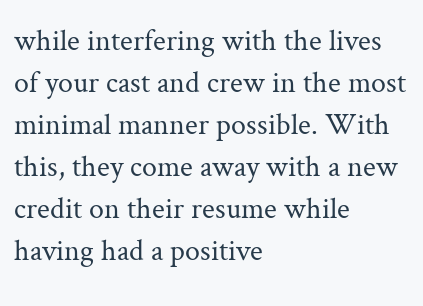while interfering with the lives of your cast and crew in the most minimal manner possible. With this, they come away with a new credit on their resume while having had a positive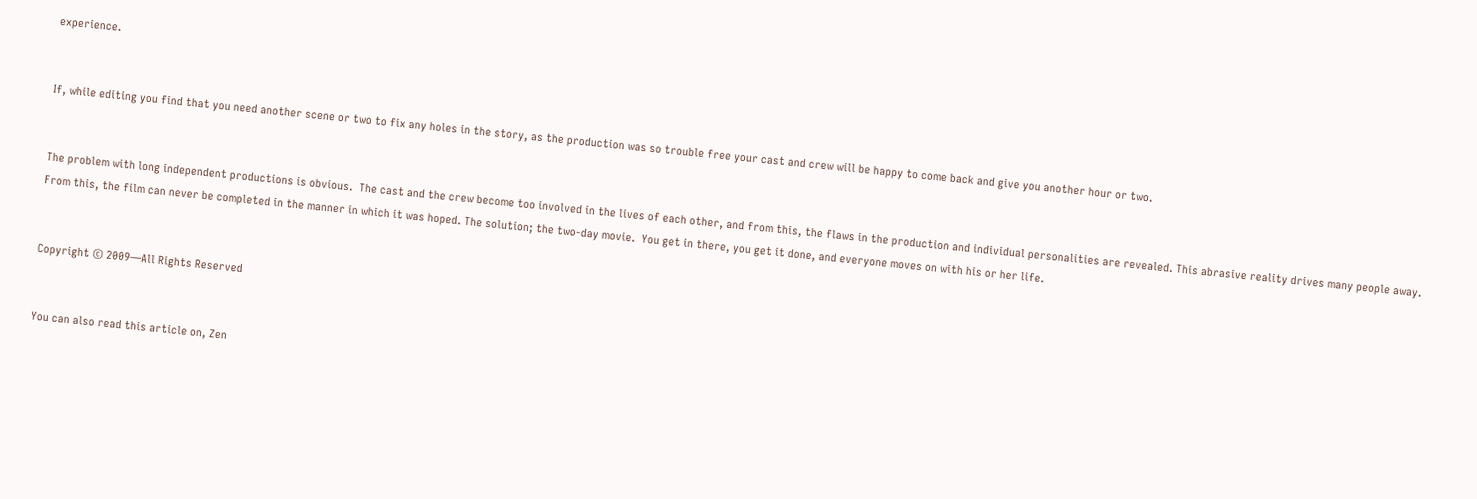experience.


If, while editing you find that you need another scene or two to fix any holes in the story, as the production was so trouble free your cast and crew will be happy to come back and give you another hour or two.


The problem with long independent productions is obvious.  The cast and the crew become too involved in the lives of each other, and from this, the flaws in the production and individual personalities are revealed. This abrasive reality drives many people away. From this, the film can never be completed in the manner in which it was hoped. The solution; the two-day movie.  You get in there, you get it done, and everyone moves on with his or her life.


Copyright © 2009—All Rights Reserved


You can also read this article on, Zen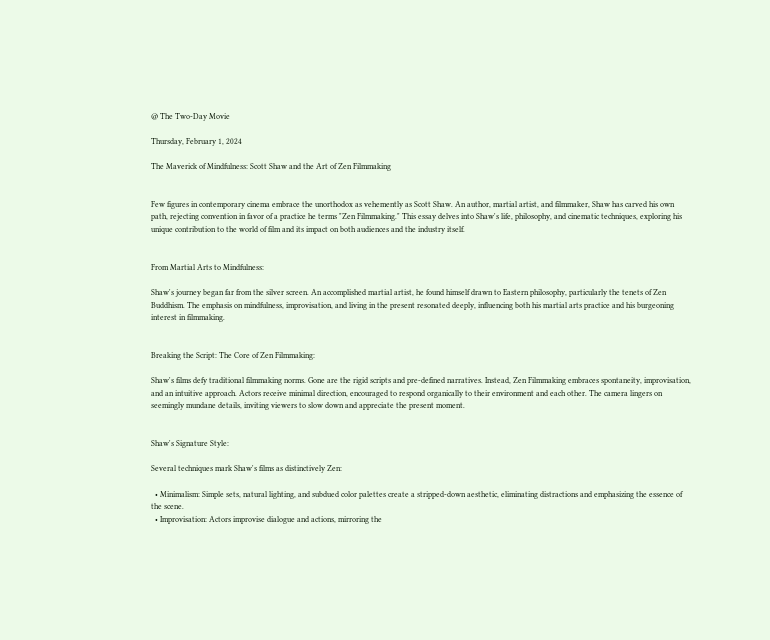@ The Two-Day Movie

Thursday, February 1, 2024

The Maverick of Mindfulness: Scott Shaw and the Art of Zen Filmmaking


Few figures in contemporary cinema embrace the unorthodox as vehemently as Scott Shaw. An author, martial artist, and filmmaker, Shaw has carved his own path, rejecting convention in favor of a practice he terms "Zen Filmmaking." This essay delves into Shaw's life, philosophy, and cinematic techniques, exploring his unique contribution to the world of film and its impact on both audiences and the industry itself.


From Martial Arts to Mindfulness:

Shaw's journey began far from the silver screen. An accomplished martial artist, he found himself drawn to Eastern philosophy, particularly the tenets of Zen Buddhism. The emphasis on mindfulness, improvisation, and living in the present resonated deeply, influencing both his martial arts practice and his burgeoning interest in filmmaking.


Breaking the Script: The Core of Zen Filmmaking:

Shaw's films defy traditional filmmaking norms. Gone are the rigid scripts and pre-defined narratives. Instead, Zen Filmmaking embraces spontaneity, improvisation, and an intuitive approach. Actors receive minimal direction, encouraged to respond organically to their environment and each other. The camera lingers on seemingly mundane details, inviting viewers to slow down and appreciate the present moment.


Shaw's Signature Style:

Several techniques mark Shaw's films as distinctively Zen:

  • Minimalism: Simple sets, natural lighting, and subdued color palettes create a stripped-down aesthetic, eliminating distractions and emphasizing the essence of the scene.
  • Improvisation: Actors improvise dialogue and actions, mirroring the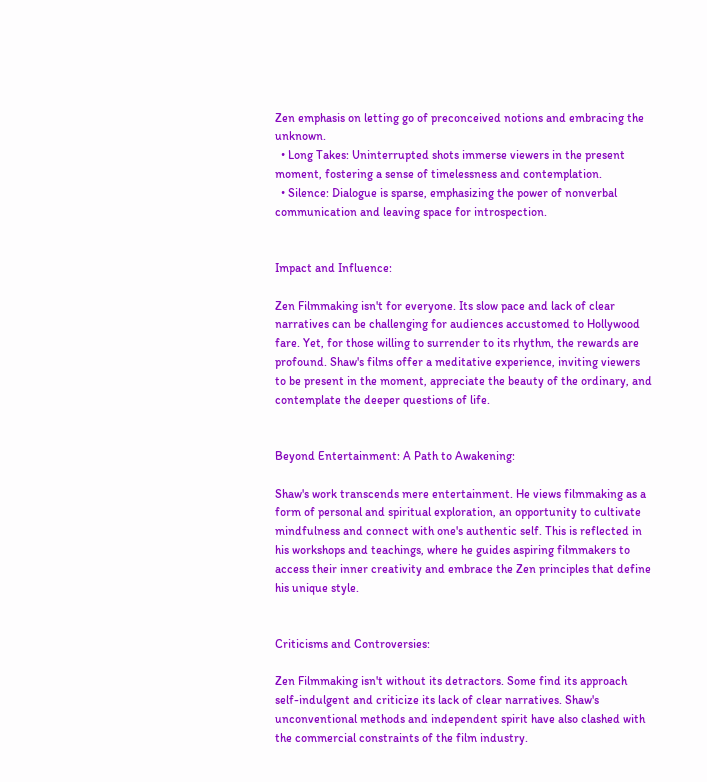Zen emphasis on letting go of preconceived notions and embracing the unknown.
  • Long Takes: Uninterrupted shots immerse viewers in the present moment, fostering a sense of timelessness and contemplation.
  • Silence: Dialogue is sparse, emphasizing the power of nonverbal communication and leaving space for introspection.


Impact and Influence:

Zen Filmmaking isn't for everyone. Its slow pace and lack of clear narratives can be challenging for audiences accustomed to Hollywood fare. Yet, for those willing to surrender to its rhythm, the rewards are profound. Shaw's films offer a meditative experience, inviting viewers to be present in the moment, appreciate the beauty of the ordinary, and contemplate the deeper questions of life.


Beyond Entertainment: A Path to Awakening:

Shaw's work transcends mere entertainment. He views filmmaking as a form of personal and spiritual exploration, an opportunity to cultivate mindfulness and connect with one's authentic self. This is reflected in his workshops and teachings, where he guides aspiring filmmakers to access their inner creativity and embrace the Zen principles that define his unique style.


Criticisms and Controversies:

Zen Filmmaking isn't without its detractors. Some find its approach self-indulgent and criticize its lack of clear narratives. Shaw's unconventional methods and independent spirit have also clashed with the commercial constraints of the film industry.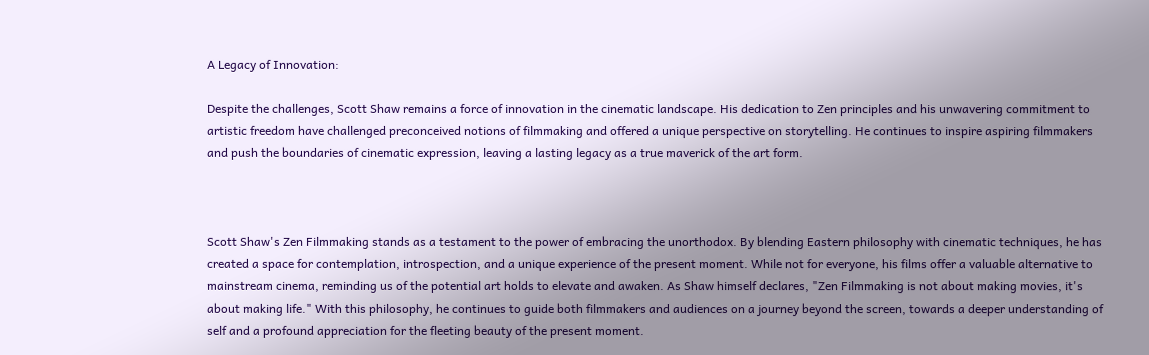A Legacy of Innovation:

Despite the challenges, Scott Shaw remains a force of innovation in the cinematic landscape. His dedication to Zen principles and his unwavering commitment to artistic freedom have challenged preconceived notions of filmmaking and offered a unique perspective on storytelling. He continues to inspire aspiring filmmakers and push the boundaries of cinematic expression, leaving a lasting legacy as a true maverick of the art form.



Scott Shaw's Zen Filmmaking stands as a testament to the power of embracing the unorthodox. By blending Eastern philosophy with cinematic techniques, he has created a space for contemplation, introspection, and a unique experience of the present moment. While not for everyone, his films offer a valuable alternative to mainstream cinema, reminding us of the potential art holds to elevate and awaken. As Shaw himself declares, "Zen Filmmaking is not about making movies, it's about making life." With this philosophy, he continues to guide both filmmakers and audiences on a journey beyond the screen, towards a deeper understanding of self and a profound appreciation for the fleeting beauty of the present moment.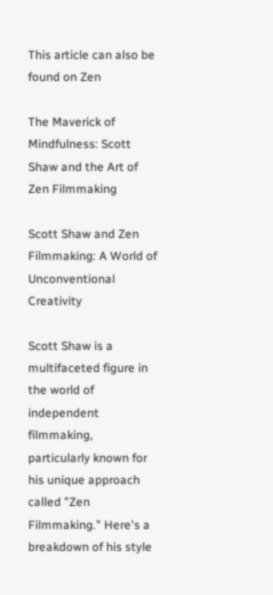This article can also be found on Zen

The Maverick of Mindfulness: Scott Shaw and the Art of Zen Filmmaking

Scott Shaw and Zen Filmmaking: A World of Unconventional Creativity

Scott Shaw is a multifaceted figure in the world of independent filmmaking, particularly known for his unique approach called "Zen Filmmaking." Here's a breakdown of his style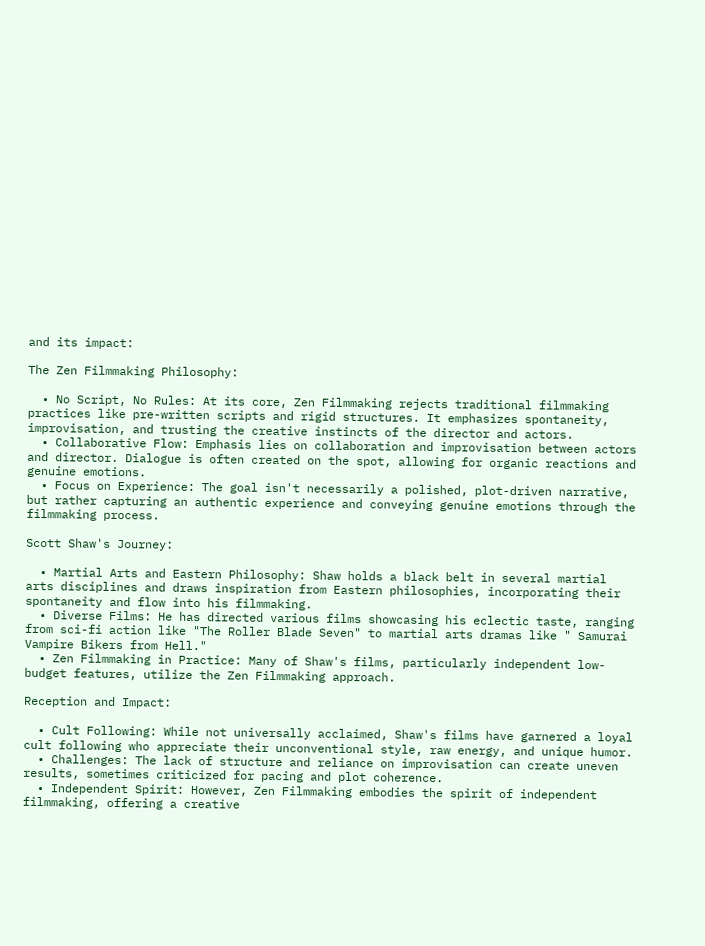and its impact:

The Zen Filmmaking Philosophy:

  • No Script, No Rules: At its core, Zen Filmmaking rejects traditional filmmaking practices like pre-written scripts and rigid structures. It emphasizes spontaneity, improvisation, and trusting the creative instincts of the director and actors.
  • Collaborative Flow: Emphasis lies on collaboration and improvisation between actors and director. Dialogue is often created on the spot, allowing for organic reactions and genuine emotions.
  • Focus on Experience: The goal isn't necessarily a polished, plot-driven narrative, but rather capturing an authentic experience and conveying genuine emotions through the filmmaking process.

Scott Shaw's Journey:

  • Martial Arts and Eastern Philosophy: Shaw holds a black belt in several martial arts disciplines and draws inspiration from Eastern philosophies, incorporating their spontaneity and flow into his filmmaking.
  • Diverse Films: He has directed various films showcasing his eclectic taste, ranging from sci-fi action like "The Roller Blade Seven" to martial arts dramas like " Samurai Vampire Bikers from Hell."
  • Zen Filmmaking in Practice: Many of Shaw's films, particularly independent low-budget features, utilize the Zen Filmmaking approach.

Reception and Impact:

  • Cult Following: While not universally acclaimed, Shaw's films have garnered a loyal cult following who appreciate their unconventional style, raw energy, and unique humor.
  • Challenges: The lack of structure and reliance on improvisation can create uneven results, sometimes criticized for pacing and plot coherence.
  • Independent Spirit: However, Zen Filmmaking embodies the spirit of independent filmmaking, offering a creative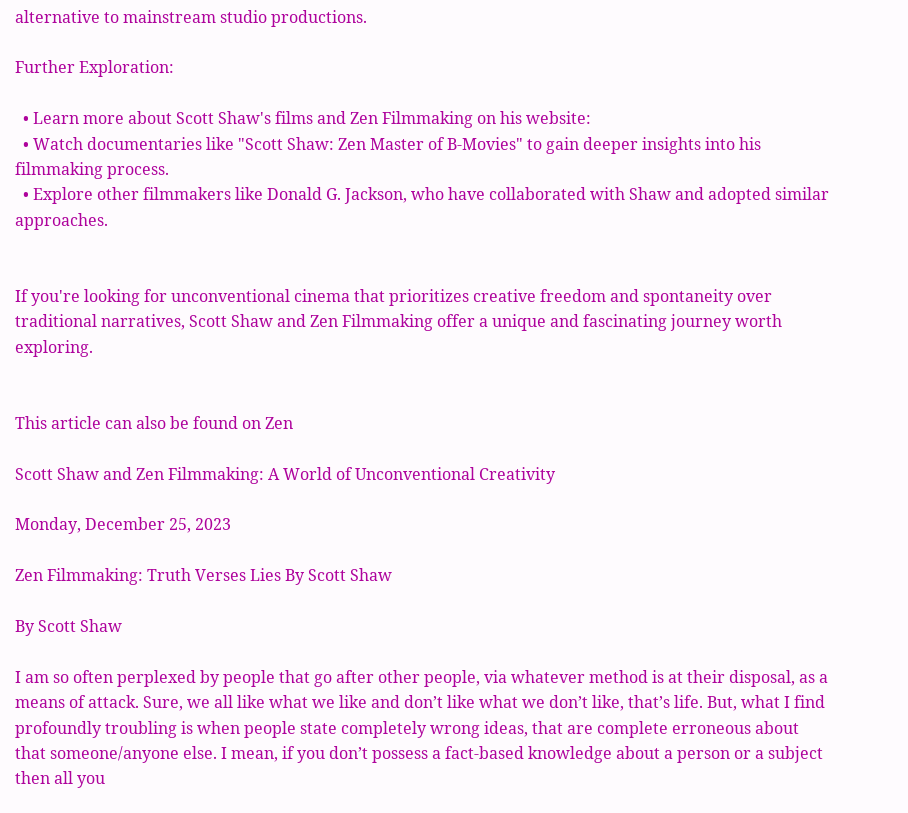alternative to mainstream studio productions.

Further Exploration:

  • Learn more about Scott Shaw's films and Zen Filmmaking on his website:
  • Watch documentaries like "Scott Shaw: Zen Master of B-Movies" to gain deeper insights into his filmmaking process.
  • Explore other filmmakers like Donald G. Jackson, who have collaborated with Shaw and adopted similar approaches.


If you're looking for unconventional cinema that prioritizes creative freedom and spontaneity over traditional narratives, Scott Shaw and Zen Filmmaking offer a unique and fascinating journey worth exploring.


This article can also be found on Zen

Scott Shaw and Zen Filmmaking: A World of Unconventional Creativity

Monday, December 25, 2023

Zen Filmmaking: Truth Verses Lies By Scott Shaw

By Scott Shaw

I am so often perplexed by people that go after other people, via whatever method is at their disposal, as a means of attack. Sure, we all like what we like and don’t like what we don’t like, that’s life. But, what I find profoundly troubling is when people state completely wrong ideas, that are complete erroneous about that someone/anyone else. I mean, if you don’t possess a fact-based knowledge about a person or a subject then all you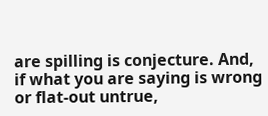are spilling is conjecture. And, if what you are saying is wrong or flat-out untrue,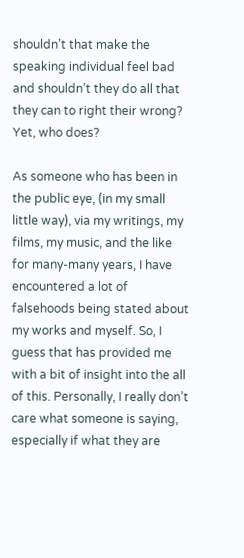shouldn’t that make the speaking individual feel bad and shouldn’t they do all that they can to right their wrong? Yet, who does?

As someone who has been in the public eye, (in my small little way), via my writings, my films, my music, and the like for many-many years, I have encountered a lot of falsehoods being stated about my works and myself. So, I guess that has provided me with a bit of insight into the all of this. Personally, I really don’t care what someone is saying, especially if what they are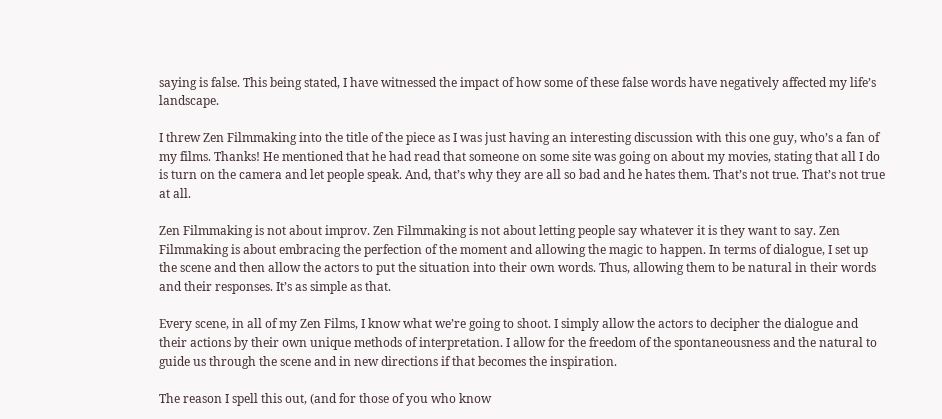saying is false. This being stated, I have witnessed the impact of how some of these false words have negatively affected my life’s landscape.

I threw Zen Filmmaking into the title of the piece as I was just having an interesting discussion with this one guy, who’s a fan of my films. Thanks! He mentioned that he had read that someone on some site was going on about my movies, stating that all I do is turn on the camera and let people speak. And, that’s why they are all so bad and he hates them. That’s not true. That’s not true at all.

Zen Filmmaking is not about improv. Zen Filmmaking is not about letting people say whatever it is they want to say. Zen Filmmaking is about embracing the perfection of the moment and allowing the magic to happen. In terms of dialogue, I set up the scene and then allow the actors to put the situation into their own words. Thus, allowing them to be natural in their words and their responses. It’s as simple as that.

Every scene, in all of my Zen Films, I know what we’re going to shoot. I simply allow the actors to decipher the dialogue and their actions by their own unique methods of interpretation. I allow for the freedom of the spontaneousness and the natural to guide us through the scene and in new directions if that becomes the inspiration.

The reason I spell this out, (and for those of you who know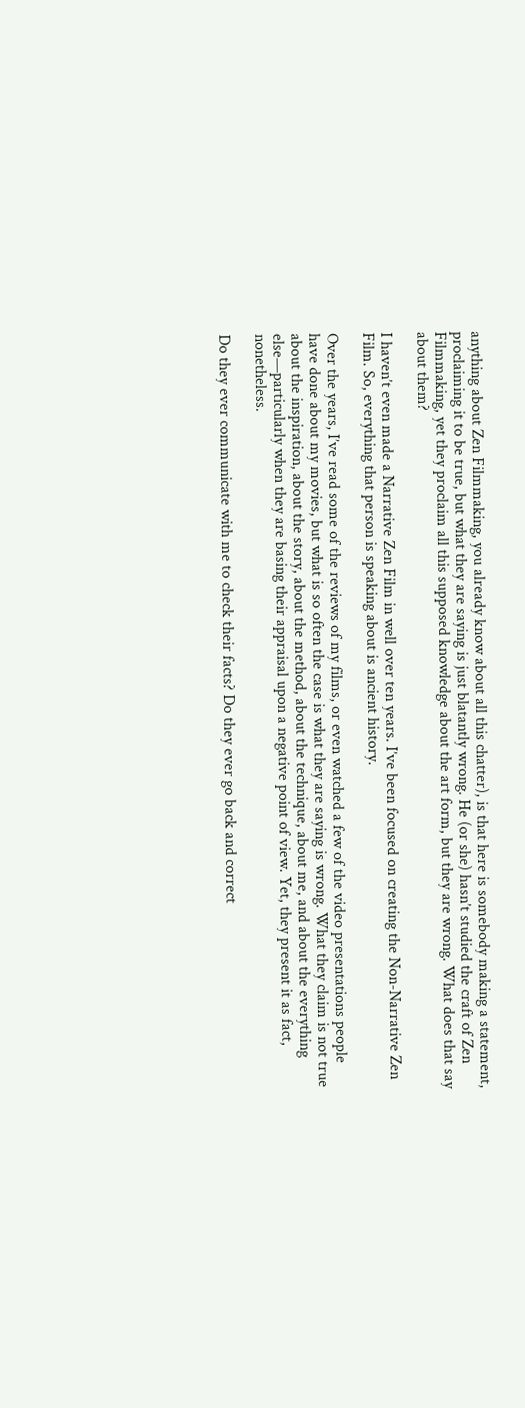anything about Zen Filmmaking, you already know about all this chatter), is that here is somebody making a statement, proclaiming it to be true, but what they are saying is just blatantly wrong. He (or she) hasn’t studied the craft of Zen Filmmaking, yet they proclaim all this supposed knowledge about the art form, but they are wrong. What does that say about them?

I haven’t even made a Narrative Zen Film in well over ten years. I’ve been focused on creating the Non-Narrative Zen Film. So, everything that person is speaking about is ancient history.

Over the years, I’ve read some of the reviews of my films, or even watched a few of the video presentations people have done about my movies, but what is so often the case is what they are saying is wrong. What they claim is not true about the inspiration, about the story, about the method, about the technique, about me, and about the everything else—particularly when they are basing their appraisal upon a negative point of view. Yet, they present it as fact, nonetheless.

Do they ever communicate with me to check their facts? Do they ever go back and correct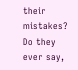their mistakes? Do they ever say,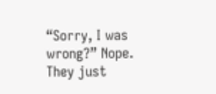“Sorry, I was wrong?” Nope. They just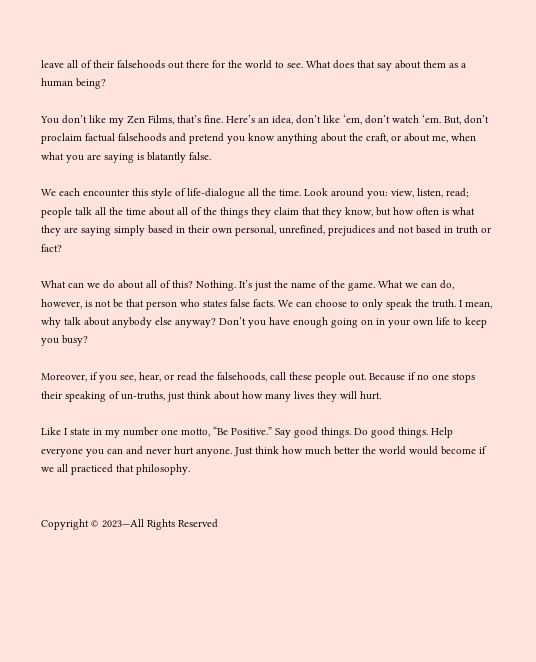leave all of their falsehoods out there for the world to see. What does that say about them as a human being?

You don’t like my Zen Films, that’s fine. Here’s an idea, don’t like ‘em, don’t watch ‘em. But, don’t proclaim factual falsehoods and pretend you know anything about the craft, or about me, when what you are saying is blatantly false.

We each encounter this style of life-dialogue all the time. Look around you: view, listen, read; people talk all the time about all of the things they claim that they know, but how often is what they are saying simply based in their own personal, unrefined, prejudices and not based in truth or fact?

What can we do about all of this? Nothing. It’s just the name of the game. What we can do, however, is not be that person who states false facts. We can choose to only speak the truth. I mean, why talk about anybody else anyway? Don’t you have enough going on in your own life to keep you busy?

Moreover, if you see, hear, or read the falsehoods, call these people out. Because if no one stops their speaking of un-truths, just think about how many lives they will hurt.

Like I state in my number one motto, “Be Positive.” Say good things. Do good things. Help everyone you can and never hurt anyone. Just think how much better the world would become if we all practiced that philosophy.


Copyright © 2023—All Rights Reserved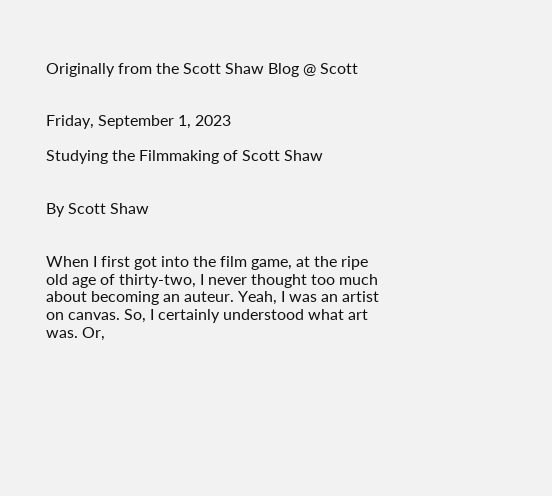Originally from the Scott Shaw Blog @ Scott


Friday, September 1, 2023

Studying the Filmmaking of Scott Shaw


By Scott Shaw


When I first got into the film game, at the ripe old age of thirty-two, I never thought too much about becoming an auteur. Yeah, I was an artist on canvas. So, I certainly understood what art was. Or,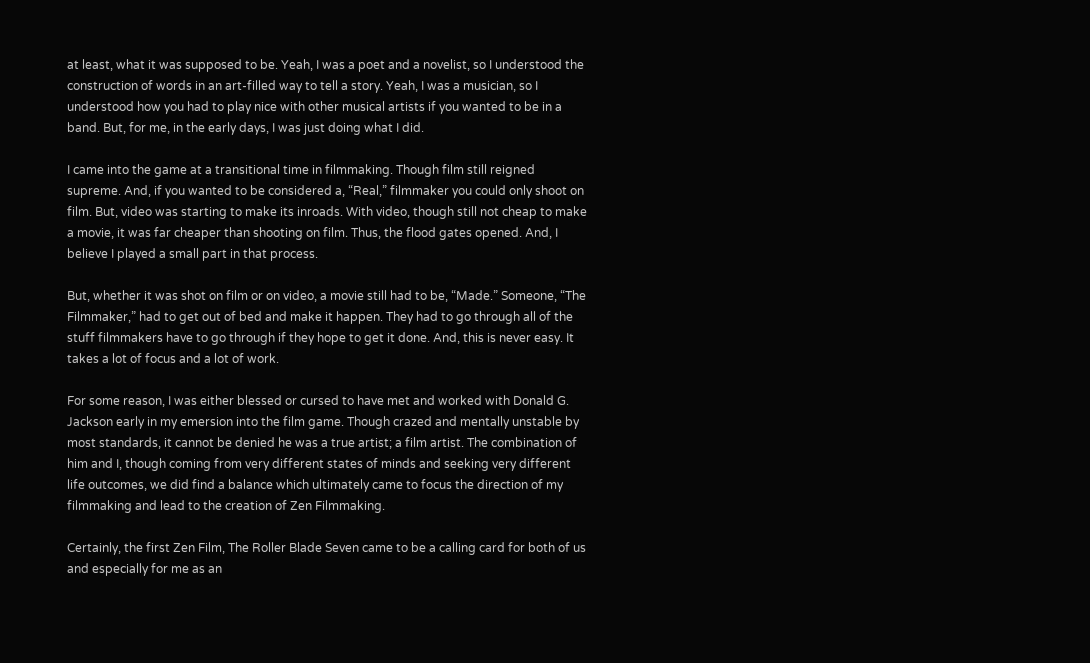at least, what it was supposed to be. Yeah, I was a poet and a novelist, so I understood the construction of words in an art-filled way to tell a story. Yeah, I was a musician, so I understood how you had to play nice with other musical artists if you wanted to be in a band. But, for me, in the early days, I was just doing what I did.

I came into the game at a transitional time in filmmaking. Though film still reigned supreme. And, if you wanted to be considered a, “Real,” filmmaker you could only shoot on film. But, video was starting to make its inroads. With video, though still not cheap to make a movie, it was far cheaper than shooting on film. Thus, the flood gates opened. And, I believe I played a small part in that process.

But, whether it was shot on film or on video, a movie still had to be, “Made.” Someone, “The Filmmaker,” had to get out of bed and make it happen. They had to go through all of the stuff filmmakers have to go through if they hope to get it done. And, this is never easy. It takes a lot of focus and a lot of work.

For some reason, I was either blessed or cursed to have met and worked with Donald G. Jackson early in my emersion into the film game. Though crazed and mentally unstable by most standards, it cannot be denied he was a true artist; a film artist. The combination of him and I, though coming from very different states of minds and seeking very different life outcomes, we did find a balance which ultimately came to focus the direction of my filmmaking and lead to the creation of Zen Filmmaking.

Certainly, the first Zen Film, The Roller Blade Seven came to be a calling card for both of us and especially for me as an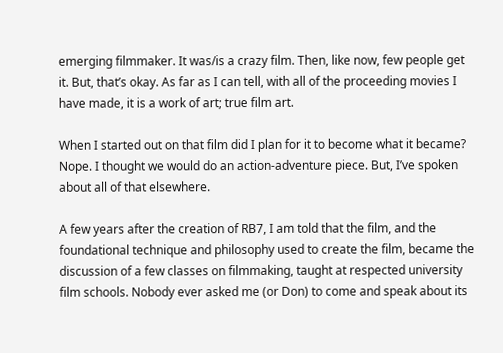emerging filmmaker. It was/is a crazy film. Then, like now, few people get it. But, that’s okay. As far as I can tell, with all of the proceeding movies I have made, it is a work of art; true film art.

When I started out on that film did I plan for it to become what it became? Nope. I thought we would do an action-adventure piece. But, I’ve spoken about all of that elsewhere.

A few years after the creation of RB7, I am told that the film, and the foundational technique and philosophy used to create the film, became the discussion of a few classes on filmmaking, taught at respected university film schools. Nobody ever asked me (or Don) to come and speak about its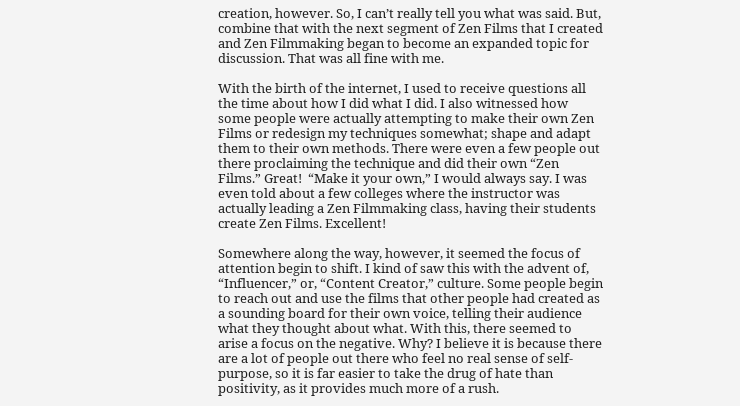creation, however. So, I can’t really tell you what was said. But, combine that with the next segment of Zen Films that I created and Zen Filmmaking began to become an expanded topic for discussion. That was all fine with me.

With the birth of the internet, I used to receive questions all the time about how I did what I did. I also witnessed how some people were actually attempting to make their own Zen Films or redesign my techniques somewhat; shape and adapt them to their own methods. There were even a few people out there proclaiming the technique and did their own “Zen Films.” Great!  “Make it your own,” I would always say. I was even told about a few colleges where the instructor was actually leading a Zen Filmmaking class, having their students create Zen Films. Excellent!

Somewhere along the way, however, it seemed the focus of attention begin to shift. I kind of saw this with the advent of, “Influencer,” or, “Content Creator,” culture. Some people begin to reach out and use the films that other people had created as a sounding board for their own voice, telling their audience what they thought about what. With this, there seemed to arise a focus on the negative. Why? I believe it is because there are a lot of people out there who feel no real sense of self-purpose, so it is far easier to take the drug of hate than positivity, as it provides much more of a rush.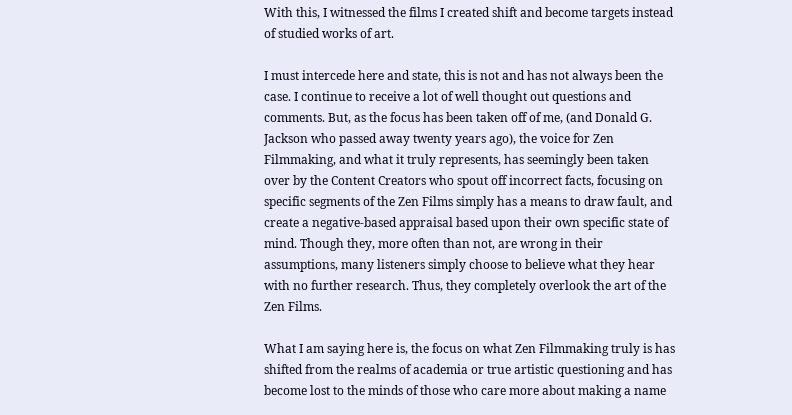With this, I witnessed the films I created shift and become targets instead of studied works of art.

I must intercede here and state, this is not and has not always been the case. I continue to receive a lot of well thought out questions and comments. But, as the focus has been taken off of me, (and Donald G. Jackson who passed away twenty years ago), the voice for Zen Filmmaking, and what it truly represents, has seemingly been taken over by the Content Creators who spout off incorrect facts, focusing on specific segments of the Zen Films simply has a means to draw fault, and create a negative-based appraisal based upon their own specific state of mind. Though they, more often than not, are wrong in their assumptions, many listeners simply choose to believe what they hear with no further research. Thus, they completely overlook the art of the Zen Films.

What I am saying here is, the focus on what Zen Filmmaking truly is has shifted from the realms of academia or true artistic questioning and has become lost to the minds of those who care more about making a name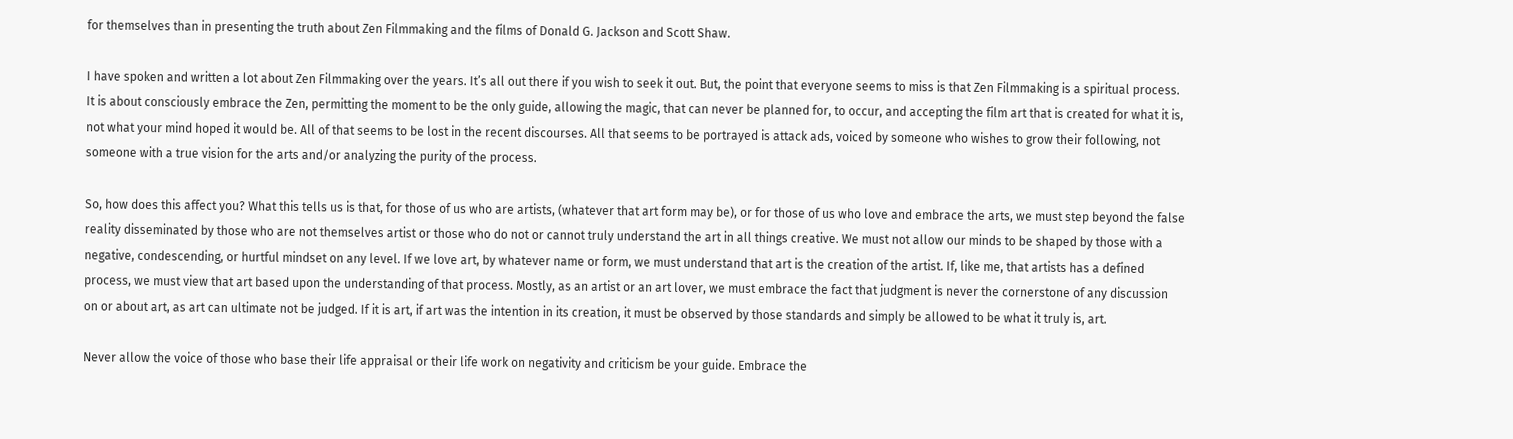for themselves than in presenting the truth about Zen Filmmaking and the films of Donald G. Jackson and Scott Shaw.

I have spoken and written a lot about Zen Filmmaking over the years. It’s all out there if you wish to seek it out. But, the point that everyone seems to miss is that Zen Filmmaking is a spiritual process. It is about consciously embrace the Zen, permitting the moment to be the only guide, allowing the magic, that can never be planned for, to occur, and accepting the film art that is created for what it is, not what your mind hoped it would be. All of that seems to be lost in the recent discourses. All that seems to be portrayed is attack ads, voiced by someone who wishes to grow their following, not someone with a true vision for the arts and/or analyzing the purity of the process.

So, how does this affect you? What this tells us is that, for those of us who are artists, (whatever that art form may be), or for those of us who love and embrace the arts, we must step beyond the false reality disseminated by those who are not themselves artist or those who do not or cannot truly understand the art in all things creative. We must not allow our minds to be shaped by those with a negative, condescending, or hurtful mindset on any level. If we love art, by whatever name or form, we must understand that art is the creation of the artist. If, like me, that artists has a defined process, we must view that art based upon the understanding of that process. Mostly, as an artist or an art lover, we must embrace the fact that judgment is never the cornerstone of any discussion on or about art, as art can ultimate not be judged. If it is art, if art was the intention in its creation, it must be observed by those standards and simply be allowed to be what it truly is, art.

Never allow the voice of those who base their life appraisal or their life work on negativity and criticism be your guide. Embrace the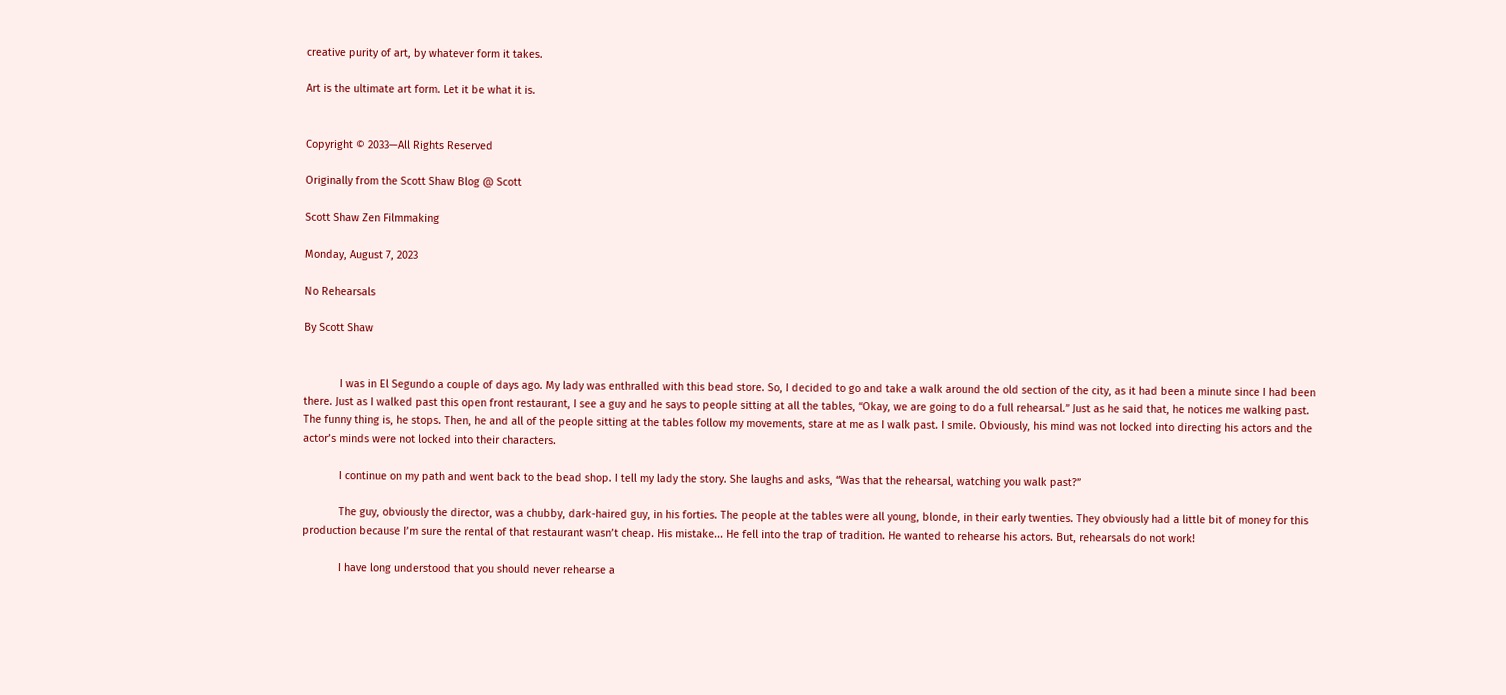creative purity of art, by whatever form it takes.

Art is the ultimate art form. Let it be what it is.


Copyright © 2033—All Rights Reserved

Originally from the Scott Shaw Blog @ Scott

Scott Shaw Zen Filmmaking

Monday, August 7, 2023

No Rehearsals

By Scott Shaw


            I was in El Segundo a couple of days ago. My lady was enthralled with this bead store. So, I decided to go and take a walk around the old section of the city, as it had been a minute since I had been there. Just as I walked past this open front restaurant, I see a guy and he says to people sitting at all the tables, “Okay, we are going to do a full rehearsal.” Just as he said that, he notices me walking past. The funny thing is, he stops. Then, he and all of the people sitting at the tables follow my movements, stare at me as I walk past. I smile. Obviously, his mind was not locked into directing his actors and the actor’s minds were not locked into their characters.

            I continue on my path and went back to the bead shop. I tell my lady the story. She laughs and asks, “Was that the rehearsal, watching you walk past?”

            The guy, obviously the director, was a chubby, dark-haired guy, in his forties. The people at the tables were all young, blonde, in their early twenties. They obviously had a little bit of money for this production because I’m sure the rental of that restaurant wasn’t cheap. His mistake... He fell into the trap of tradition. He wanted to rehearse his actors. But, rehearsals do not work!

            I have long understood that you should never rehearse a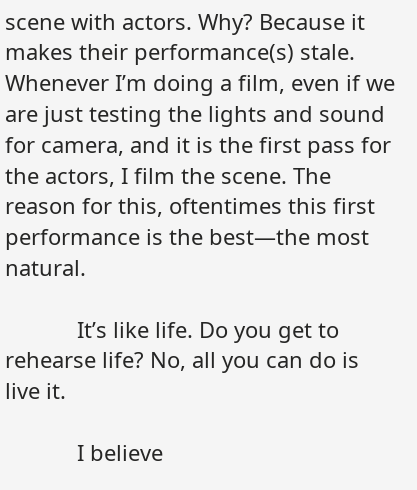scene with actors. Why? Because it makes their performance(s) stale. Whenever I’m doing a film, even if we are just testing the lights and sound for camera, and it is the first pass for the actors, I film the scene. The reason for this, oftentimes this first performance is the best—the most natural.

            It’s like life. Do you get to rehearse life? No, all you can do is live it.

            I believe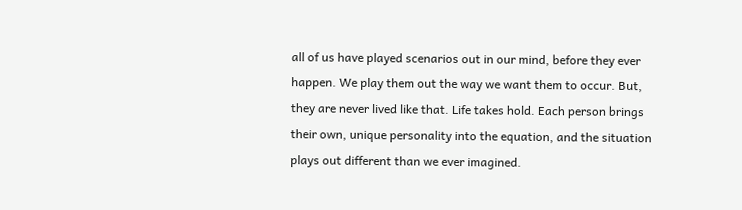all of us have played scenarios out in our mind, before they ever happen. We play them out the way we want them to occur. But, they are never lived like that. Life takes hold. Each person brings their own, unique personality into the equation, and the situation plays out different than we ever imagined.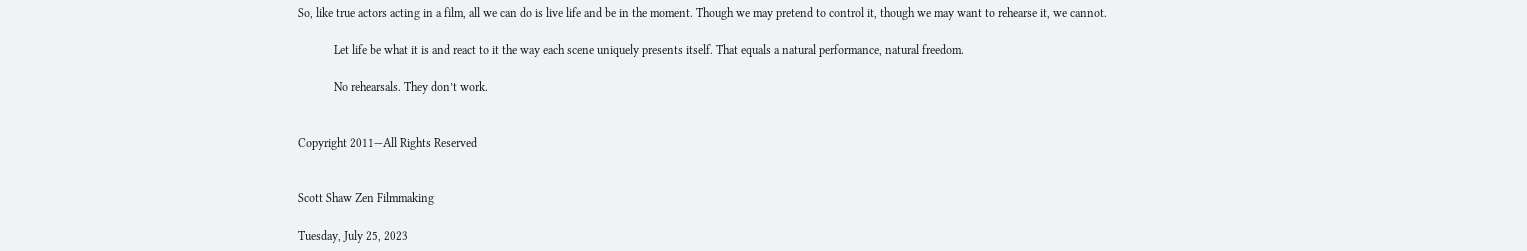So, like true actors acting in a film, all we can do is live life and be in the moment. Though we may pretend to control it, though we may want to rehearse it, we cannot.

            Let life be what it is and react to it the way each scene uniquely presents itself. That equals a natural performance, natural freedom.

            No rehearsals. They don’t work.


Copyright 2011—All Rights Reserved


Scott Shaw Zen Filmmaking

Tuesday, July 25, 2023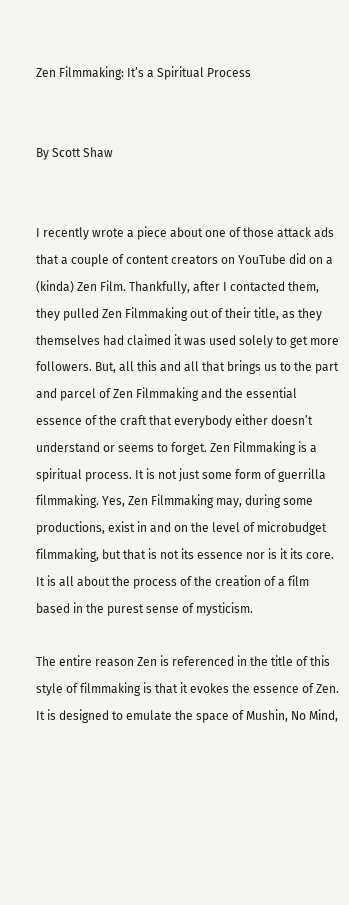Zen Filmmaking: It’s a Spiritual Process


By Scott Shaw


I recently wrote a piece about one of those attack ads that a couple of content creators on YouTube did on a (kinda) Zen Film. Thankfully, after I contacted them, they pulled Zen Filmmaking out of their title, as they themselves had claimed it was used solely to get more followers. But, all this and all that brings us to the part and parcel of Zen Filmmaking and the essential essence of the craft that everybody either doesn’t understand or seems to forget. Zen Filmmaking is a spiritual process. It is not just some form of guerrilla filmmaking. Yes, Zen Filmmaking may, during some productions, exist in and on the level of microbudget filmmaking, but that is not its essence nor is it its core. It is all about the process of the creation of a film based in the purest sense of mysticism.

The entire reason Zen is referenced in the title of this style of filmmaking is that it evokes the essence of Zen. It is designed to emulate the space of Mushin, No Mind,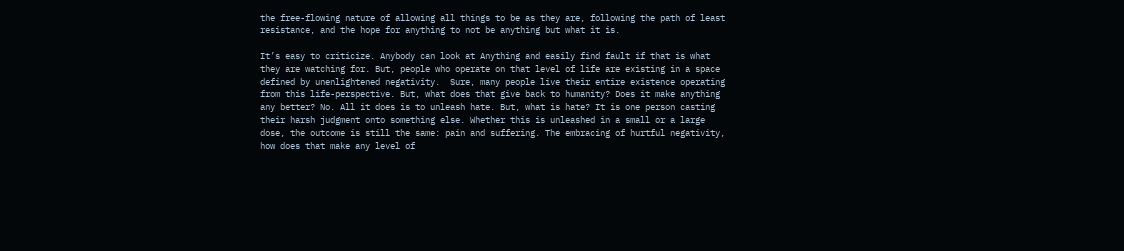the free-flowing nature of allowing all things to be as they are, following the path of least resistance, and the hope for anything to not be anything but what it is.

It’s easy to criticize. Anybody can look at Anything and easily find fault if that is what they are watching for. But, people who operate on that level of life are existing in a space defined by unenlightened negativity.  Sure, many people live their entire existence operating from this life-perspective. But, what does that give back to humanity? Does it make anything any better? No. All it does is to unleash hate. But, what is hate? It is one person casting their harsh judgment onto something else. Whether this is unleashed in a small or a large dose, the outcome is still the same: pain and suffering. The embracing of hurtful negativity, how does that make any level of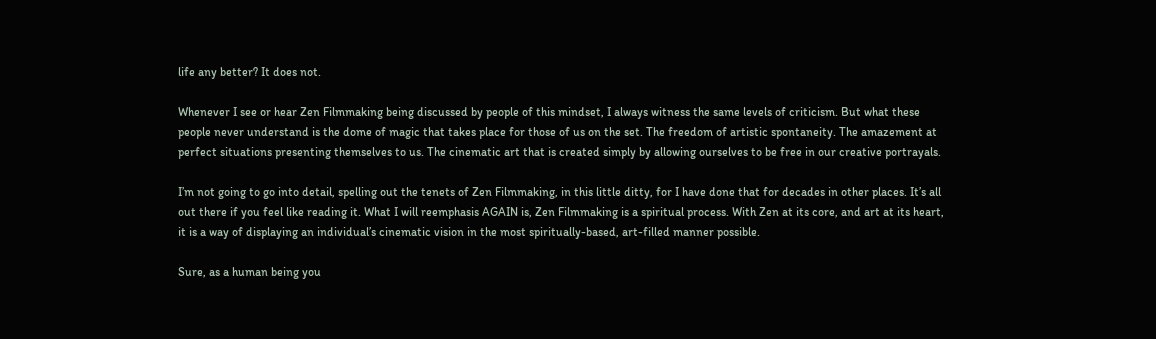life any better? It does not.

Whenever I see or hear Zen Filmmaking being discussed by people of this mindset, I always witness the same levels of criticism. But what these people never understand is the dome of magic that takes place for those of us on the set. The freedom of artistic spontaneity. The amazement at perfect situations presenting themselves to us. The cinematic art that is created simply by allowing ourselves to be free in our creative portrayals.

I’m not going to go into detail, spelling out the tenets of Zen Filmmaking, in this little ditty, for I have done that for decades in other places. It’s all out there if you feel like reading it. What I will reemphasis AGAIN is, Zen Filmmaking is a spiritual process. With Zen at its core, and art at its heart, it is a way of displaying an individual’s cinematic vision in the most spiritually-based, art-filled manner possible.

Sure, as a human being you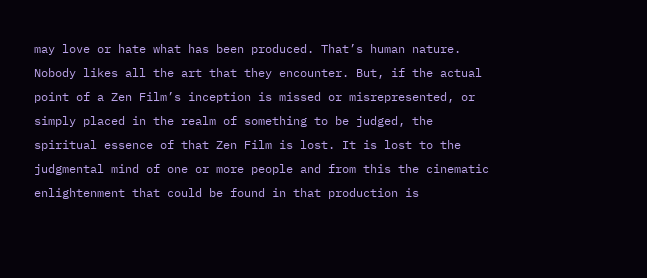may love or hate what has been produced. That’s human nature. Nobody likes all the art that they encounter. But, if the actual point of a Zen Film’s inception is missed or misrepresented, or simply placed in the realm of something to be judged, the spiritual essence of that Zen Film is lost. It is lost to the judgmental mind of one or more people and from this the cinematic enlightenment that could be found in that production is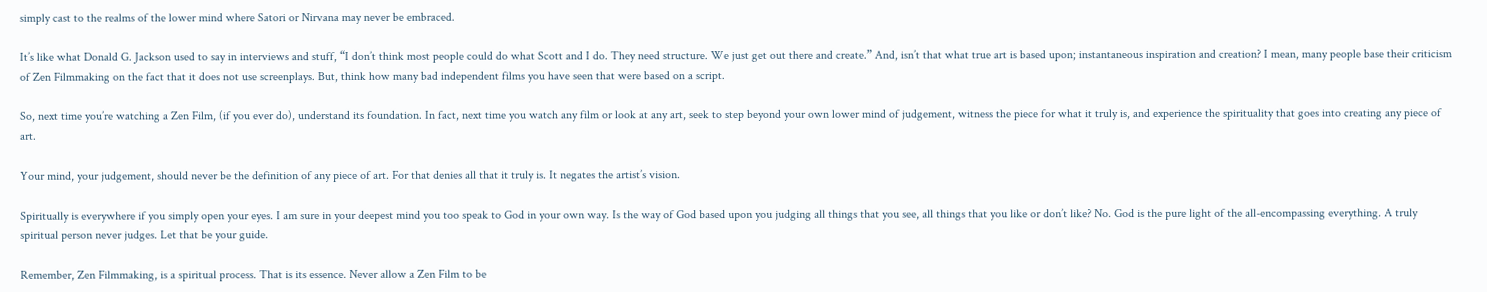simply cast to the realms of the lower mind where Satori or Nirvana may never be embraced.

It’s like what Donald G. Jackson used to say in interviews and stuff, “I don’t think most people could do what Scott and I do. They need structure. We just get out there and create.” And, isn’t that what true art is based upon; instantaneous inspiration and creation? I mean, many people base their criticism of Zen Filmmaking on the fact that it does not use screenplays. But, think how many bad independent films you have seen that were based on a script.

So, next time you’re watching a Zen Film, (if you ever do), understand its foundation. In fact, next time you watch any film or look at any art, seek to step beyond your own lower mind of judgement, witness the piece for what it truly is, and experience the spirituality that goes into creating any piece of art.

Your mind, your judgement, should never be the definition of any piece of art. For that denies all that it truly is. It negates the artist’s vision.

Spiritually is everywhere if you simply open your eyes. I am sure in your deepest mind you too speak to God in your own way. Is the way of God based upon you judging all things that you see, all things that you like or don’t like? No. God is the pure light of the all-encompassing everything. A truly spiritual person never judges. Let that be your guide.

Remember, Zen Filmmaking, is a spiritual process. That is its essence. Never allow a Zen Film to be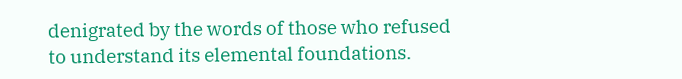denigrated by the words of those who refused to understand its elemental foundations.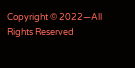Copyright © 2022—All Rights Reserved